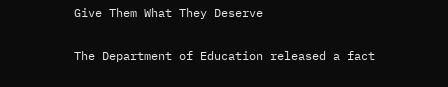Give Them What They Deserve

The Department of Education released a fact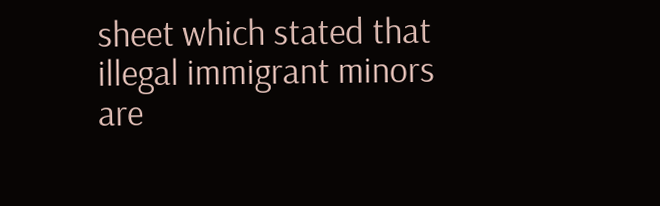sheet which stated that illegal immigrant minors are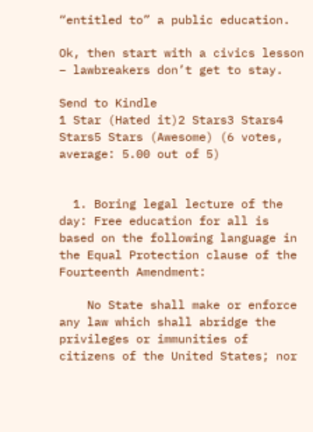“entitled to” a public education.

Ok, then start with a civics lesson – lawbreakers don’t get to stay.

Send to Kindle
1 Star (Hated it)2 Stars3 Stars4 Stars5 Stars (Awesome) (6 votes, average: 5.00 out of 5)


  1. Boring legal lecture of the day: Free education for all is based on the following language in the Equal Protection clause of the Fourteenth Amendment:

    No State shall make or enforce any law which shall abridge the privileges or immunities of citizens of the United States; nor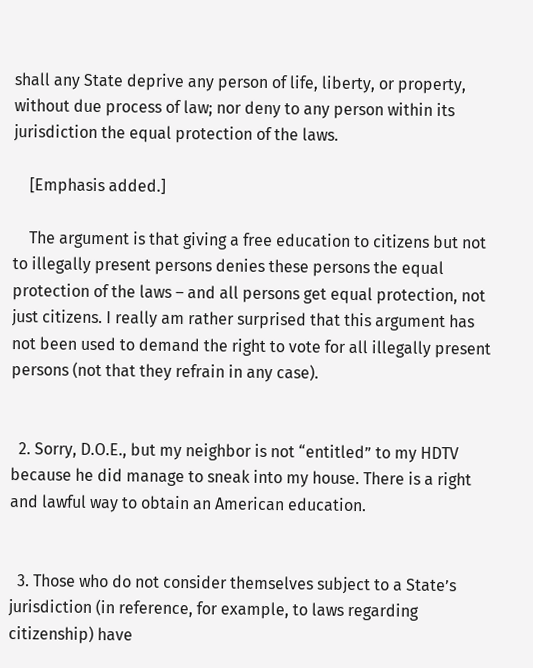shall any State deprive any person of life, liberty, or property, without due process of law; nor deny to any person within its jurisdiction the equal protection of the laws.

    [Emphasis added.]

    The argument is that giving a free education to citizens but not to illegally present persons denies these persons the equal protection of the laws – and all persons get equal protection, not just citizens. I really am rather surprised that this argument has not been used to demand the right to vote for all illegally present persons (not that they refrain in any case).


  2. Sorry, D.O.E., but my neighbor is not “entitled” to my HDTV because he did manage to sneak into my house. There is a right and lawful way to obtain an American education.


  3. Those who do not consider themselves subject to a State’s jurisdiction (in reference, for example, to laws regarding citizenship) have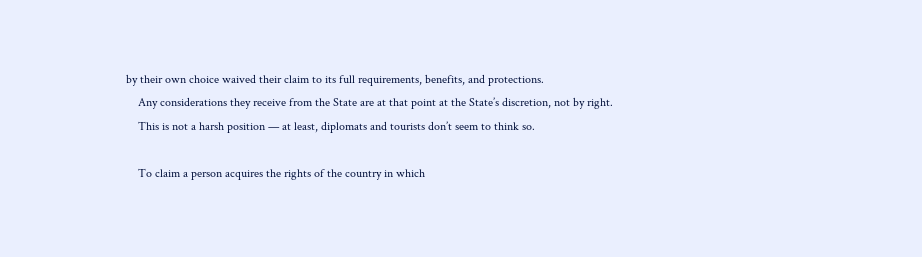by their own choice waived their claim to its full requirements, benefits, and protections.
    Any considerations they receive from the State are at that point at the State’s discretion, not by right.
    This is not a harsh position — at least, diplomats and tourists don’t seem to think so.

    To claim a person acquires the rights of the country in which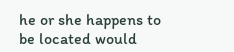he or she happens to be located would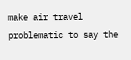make air travel problematic to say the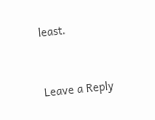least.



Leave a Reply